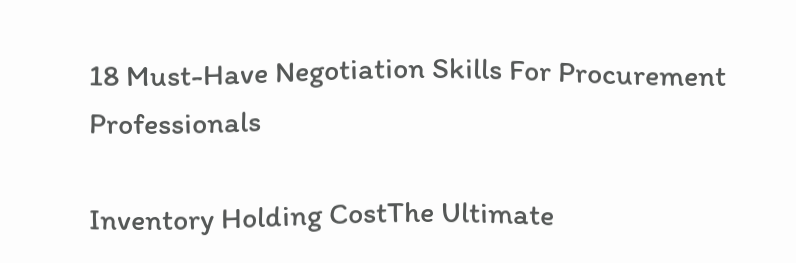18 Must-Have Negotiation Skills For Procurement Professionals

Inventory Holding CostThe Ultimate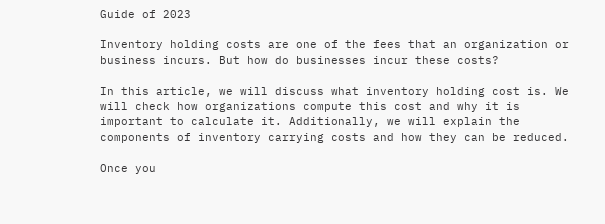Guide of 2023

Inventory holding costs are one of the fees that an organization or business incurs. But how do businesses incur these costs?

In this article, we will discuss what inventory holding cost is. We will check how organizations compute this cost and why it is important to calculate it. Additionally, we will explain the components of inventory carrying costs and how they can be reduced.

Once you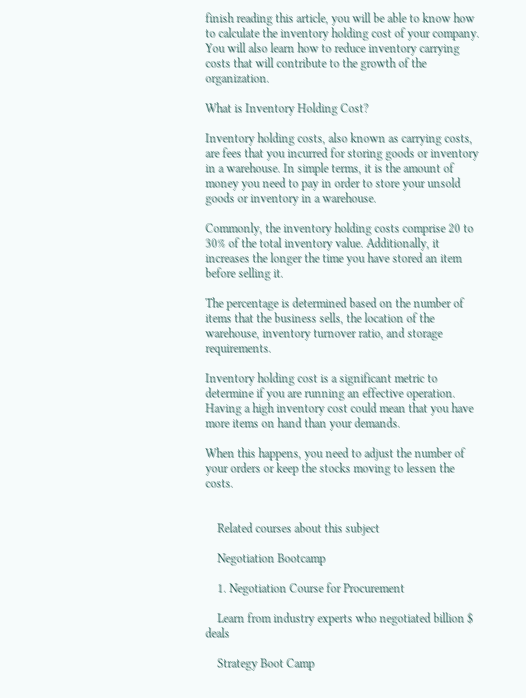finish reading this article, you will be able to know how to calculate the inventory holding cost of your company. You will also learn how to reduce inventory carrying costs that will contribute to the growth of the organization.

What is Inventory Holding Cost?

Inventory holding costs, also known as carrying costs, are fees that you incurred for storing goods or inventory in a warehouse. In simple terms, it is the amount of money you need to pay in order to store your unsold goods or inventory in a warehouse.

Commonly, the inventory holding costs comprise 20 to 30% of the total inventory value. Additionally, it increases the longer the time you have stored an item before selling it.

The percentage is determined based on the number of items that the business sells, the location of the warehouse, inventory turnover ratio, and storage requirements.

Inventory holding cost is a significant metric to determine if you are running an effective operation. Having a high inventory cost could mean that you have more items on hand than your demands.

When this happens, you need to adjust the number of your orders or keep the stocks moving to lessen the costs.


    Related courses about this subject

    Negotiation Bootcamp

    1. Negotiation Course for Procurement

    Learn from industry experts who negotiated billion $ deals

    Strategy Boot Camp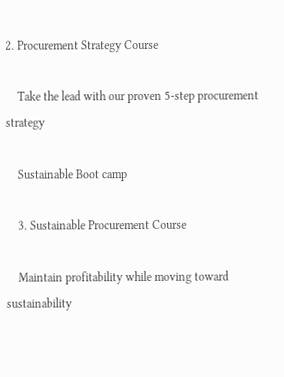2. Procurement Strategy Course

    Take the lead with our proven 5-step procurement strategy

    Sustainable Boot camp

    3. Sustainable Procurement Course

    Maintain profitability while moving toward sustainability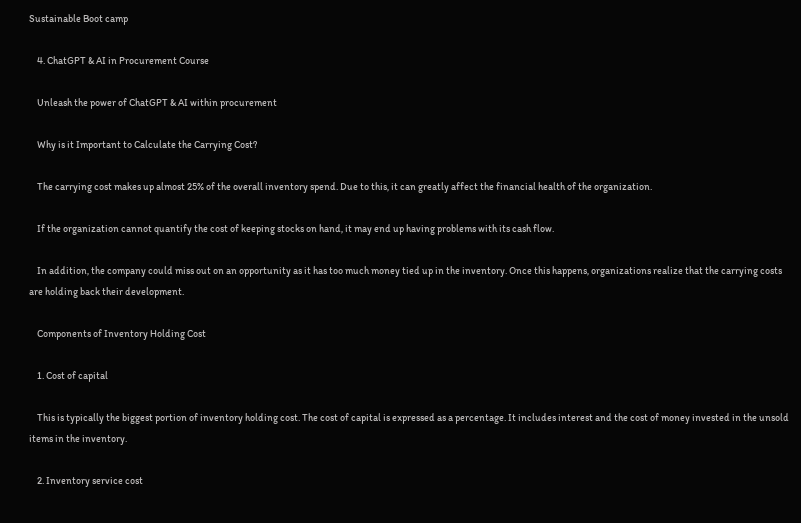Sustainable Boot camp

    4. ChatGPT & AI in Procurement Course

    Unleash the power of ChatGPT & AI within procurement

    Why is it Important to Calculate the Carrying Cost?

    The carrying cost makes up almost 25% of the overall inventory spend. Due to this, it can greatly affect the financial health of the organization.

    If the organization cannot quantify the cost of keeping stocks on hand, it may end up having problems with its cash flow.

    In addition, the company could miss out on an opportunity as it has too much money tied up in the inventory. Once this happens, organizations realize that the carrying costs are holding back their development.

    Components of Inventory Holding Cost

    1. Cost of capital

    This is typically the biggest portion of inventory holding cost. The cost of capital is expressed as a percentage. It includes interest and the cost of money invested in the unsold items in the inventory.

    2. Inventory service cost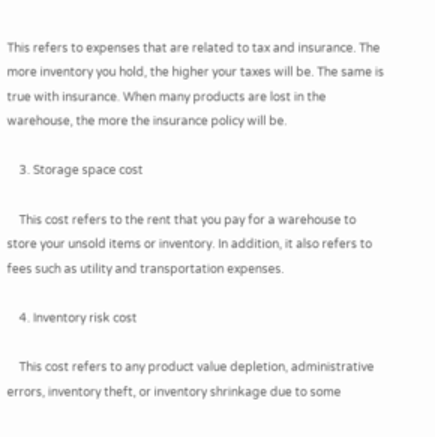This refers to expenses that are related to tax and insurance. The more inventory you hold, the higher your taxes will be. The same is true with insurance. When many products are lost in the warehouse, the more the insurance policy will be.

    3. Storage space cost

    This cost refers to the rent that you pay for a warehouse to store your unsold items or inventory. In addition, it also refers to fees such as utility and transportation expenses.

    4. Inventory risk cost

    This cost refers to any product value depletion, administrative errors, inventory theft, or inventory shrinkage due to some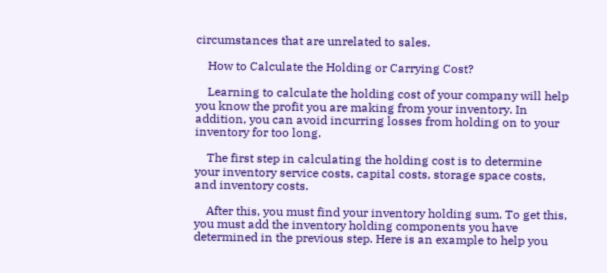circumstances that are unrelated to sales.

    How to Calculate the Holding or Carrying Cost?

    Learning to calculate the holding cost of your company will help you know the profit you are making from your inventory. In addition, you can avoid incurring losses from holding on to your inventory for too long.

    The first step in calculating the holding cost is to determine your inventory service costs, capital costs, storage space costs, and inventory costs.

    After this, you must find your inventory holding sum. To get this, you must add the inventory holding components you have determined in the previous step. Here is an example to help you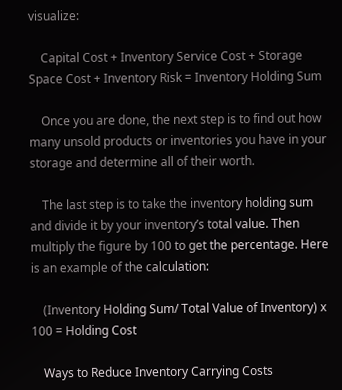visualize:

    Capital Cost + Inventory Service Cost + Storage Space Cost + Inventory Risk = Inventory Holding Sum

    Once you are done, the next step is to find out how many unsold products or inventories you have in your storage and determine all of their worth.

    The last step is to take the inventory holding sum and divide it by your inventory’s total value. Then multiply the figure by 100 to get the percentage. Here is an example of the calculation:

    (Inventory Holding Sum/ Total Value of Inventory) x 100 = Holding Cost

    Ways to Reduce Inventory Carrying Costs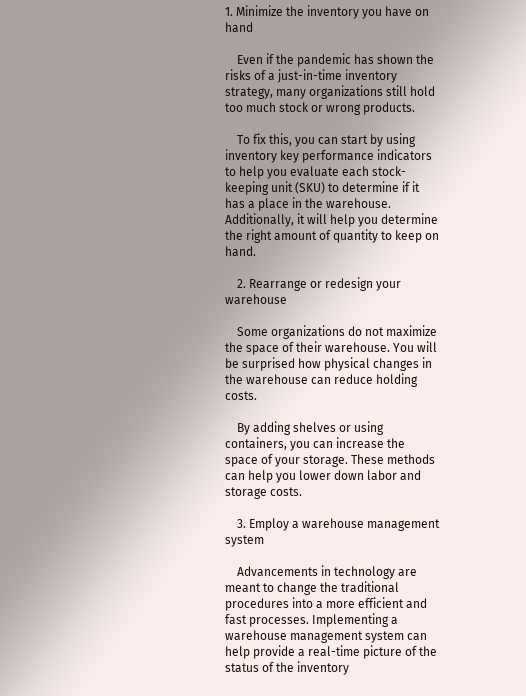1. Minimize the inventory you have on hand

    Even if the pandemic has shown the risks of a just-in-time inventory strategy, many organizations still hold too much stock or wrong products.

    To fix this, you can start by using inventory key performance indicators to help you evaluate each stock-keeping unit (SKU) to determine if it has a place in the warehouse. Additionally, it will help you determine the right amount of quantity to keep on hand.

    2. Rearrange or redesign your warehouse

    Some organizations do not maximize the space of their warehouse. You will be surprised how physical changes in the warehouse can reduce holding costs.

    By adding shelves or using containers, you can increase the space of your storage. These methods can help you lower down labor and storage costs.

    3. Employ a warehouse management system

    Advancements in technology are meant to change the traditional procedures into a more efficient and fast processes. Implementing a warehouse management system can help provide a real-time picture of the status of the inventory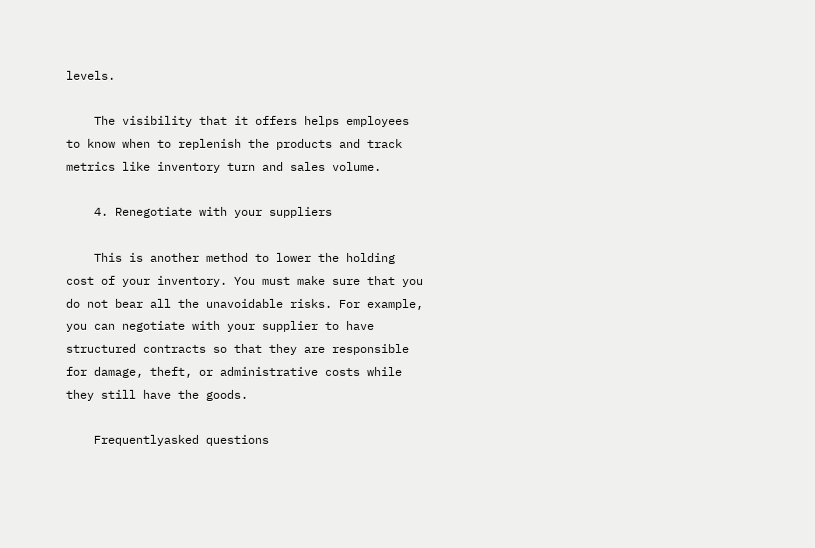levels.

    The visibility that it offers helps employees to know when to replenish the products and track metrics like inventory turn and sales volume.

    4. Renegotiate with your suppliers

    This is another method to lower the holding cost of your inventory. You must make sure that you do not bear all the unavoidable risks. For example, you can negotiate with your supplier to have structured contracts so that they are responsible for damage, theft, or administrative costs while they still have the goods.

    Frequentlyasked questions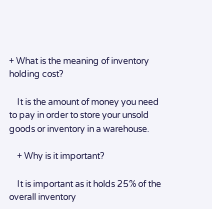+ What is the meaning of inventory holding cost?

    It is the amount of money you need to pay in order to store your unsold goods or inventory in a warehouse.

    + Why is it important?

    It is important as it holds 25% of the overall inventory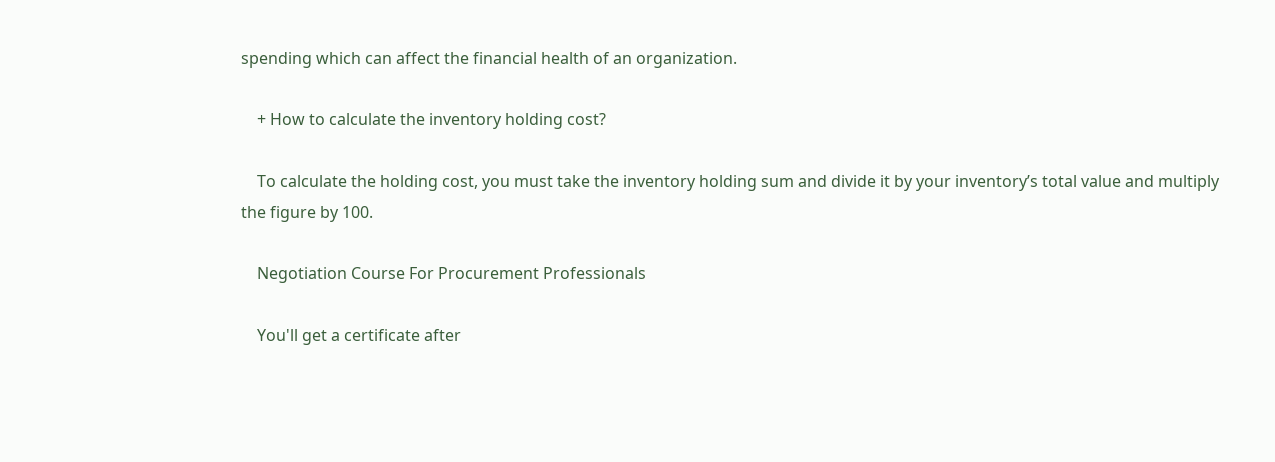spending which can affect the financial health of an organization.

    + How to calculate the inventory holding cost?

    To calculate the holding cost, you must take the inventory holding sum and divide it by your inventory’s total value and multiply the figure by 100.

    Negotiation Course For Procurement Professionals

    You'll get a certificate after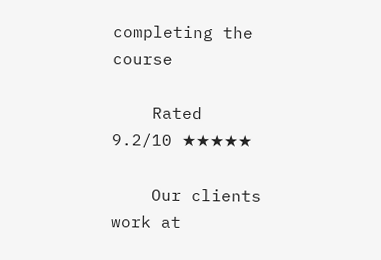completing the course

    Rated 9.2/10 ★★★★★

    Our clients work at